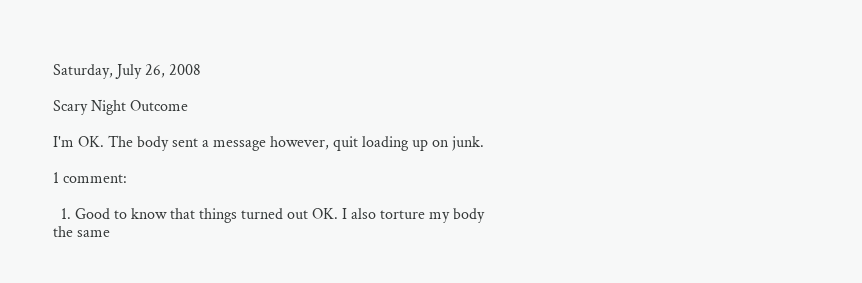Saturday, July 26, 2008

Scary Night Outcome

I'm OK. The body sent a message however, quit loading up on junk.

1 comment:

  1. Good to know that things turned out OK. I also torture my body the same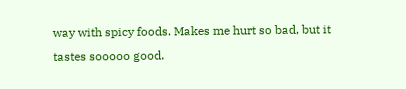way with spicy foods. Makes me hurt so bad, but it tastes sooooo good.